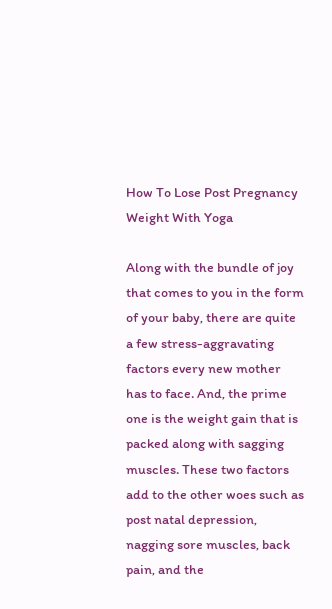How To Lose Post Pregnancy Weight With Yoga

Along with the bundle of joy that comes to you in the form of your baby, there are quite a few stress-aggravating factors every new mother has to face. And, the prime one is the weight gain that is packed along with sagging muscles. These two factors add to the other woes such as post natal depression, nagging sore muscles, back pain, and the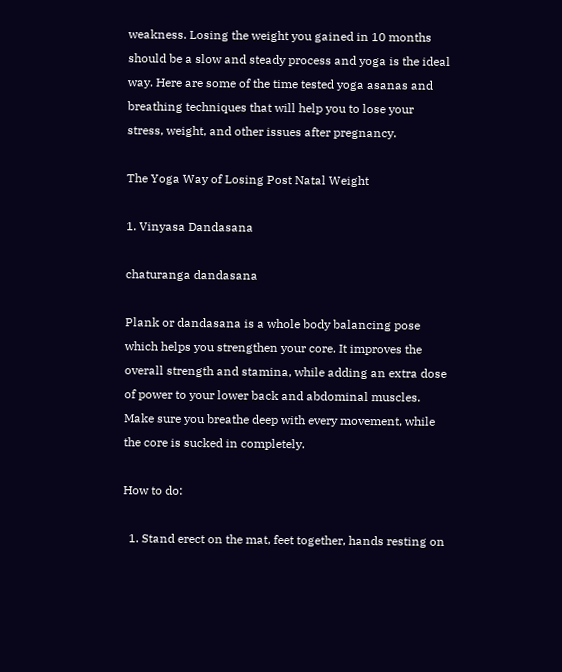weakness. Losing the weight you gained in 10 months should be a slow and steady process and yoga is the ideal way. Here are some of the time tested yoga asanas and breathing techniques that will help you to lose your stress, weight, and other issues after pregnancy.

The Yoga Way of Losing Post Natal Weight

1. Vinyasa Dandasana

chaturanga dandasana

Plank or dandasana is a whole body balancing pose which helps you strengthen your core. It improves the overall strength and stamina, while adding an extra dose of power to your lower back and abdominal muscles. Make sure you breathe deep with every movement, while the core is sucked in completely.

How to do:

  1. Stand erect on the mat, feet together, hands resting on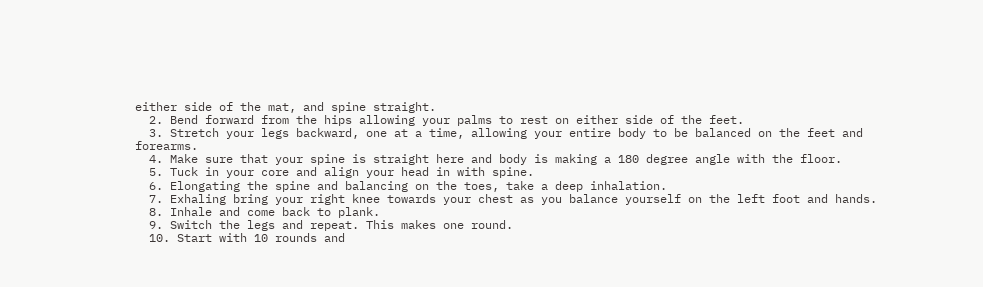either side of the mat, and spine straight.
  2. Bend forward from the hips allowing your palms to rest on either side of the feet.
  3. Stretch your legs backward, one at a time, allowing your entire body to be balanced on the feet and forearms.
  4. Make sure that your spine is straight here and body is making a 180 degree angle with the floor.
  5. Tuck in your core and align your head in with spine.
  6. Elongating the spine and balancing on the toes, take a deep inhalation.
  7. Exhaling bring your right knee towards your chest as you balance yourself on the left foot and hands.
  8. Inhale and come back to plank.
  9. Switch the legs and repeat. This makes one round.
  10. Start with 10 rounds and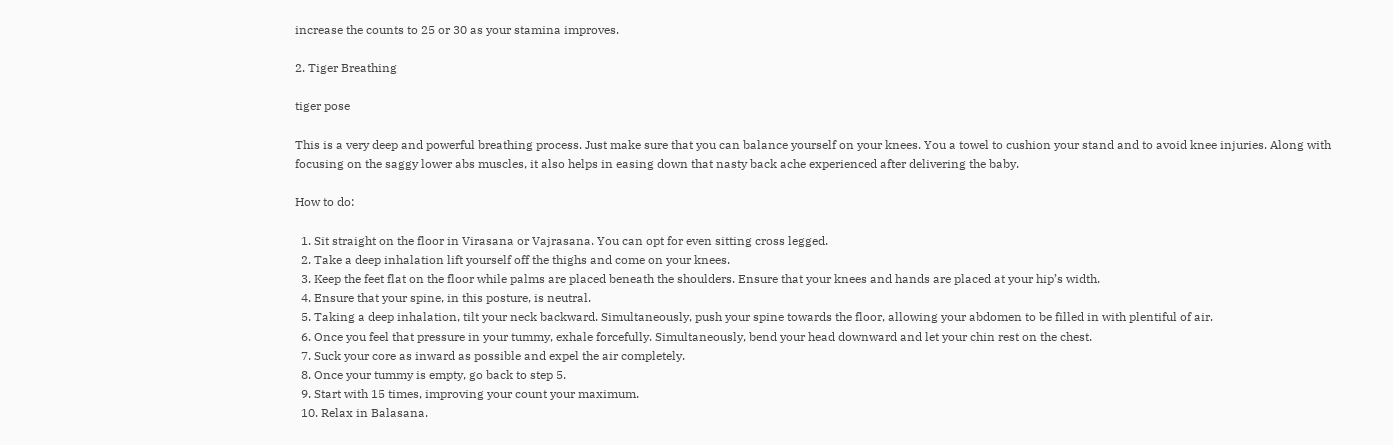increase the counts to 25 or 30 as your stamina improves.

2. Tiger Breathing

tiger pose

This is a very deep and powerful breathing process. Just make sure that you can balance yourself on your knees. You a towel to cushion your stand and to avoid knee injuries. Along with focusing on the saggy lower abs muscles, it also helps in easing down that nasty back ache experienced after delivering the baby.

How to do:

  1. Sit straight on the floor in Virasana or Vajrasana. You can opt for even sitting cross legged.
  2. Take a deep inhalation lift yourself off the thighs and come on your knees.
  3. Keep the feet flat on the floor while palms are placed beneath the shoulders. Ensure that your knees and hands are placed at your hip’s width.
  4. Ensure that your spine, in this posture, is neutral.
  5. Taking a deep inhalation, tilt your neck backward. Simultaneously, push your spine towards the floor, allowing your abdomen to be filled in with plentiful of air.
  6. Once you feel that pressure in your tummy, exhale forcefully. Simultaneously, bend your head downward and let your chin rest on the chest.
  7. Suck your core as inward as possible and expel the air completely.
  8. Once your tummy is empty, go back to step 5.
  9. Start with 15 times, improving your count your maximum.
  10. Relax in Balasana.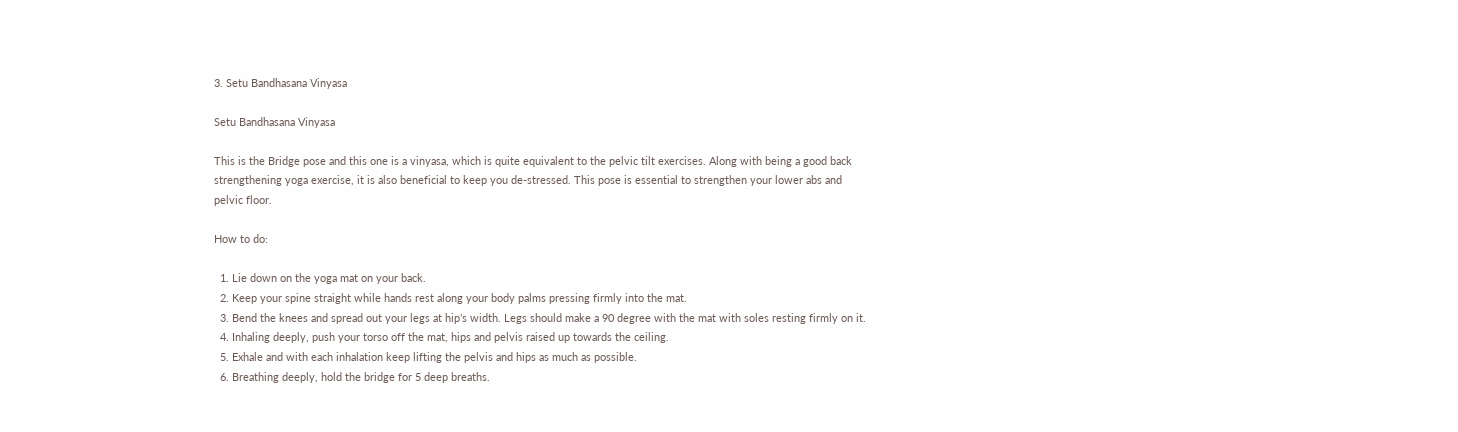3. Setu Bandhasana Vinyasa

Setu Bandhasana Vinyasa

This is the Bridge pose and this one is a vinyasa, which is quite equivalent to the pelvic tilt exercises. Along with being a good back strengthening yoga exercise, it is also beneficial to keep you de-stressed. This pose is essential to strengthen your lower abs and pelvic floor.

How to do:

  1. Lie down on the yoga mat on your back.
  2. Keep your spine straight while hands rest along your body palms pressing firmly into the mat.
  3. Bend the knees and spread out your legs at hip’s width. Legs should make a 90 degree with the mat with soles resting firmly on it.
  4. Inhaling deeply, push your torso off the mat, hips and pelvis raised up towards the ceiling.
  5. Exhale and with each inhalation keep lifting the pelvis and hips as much as possible.
  6. Breathing deeply, hold the bridge for 5 deep breaths.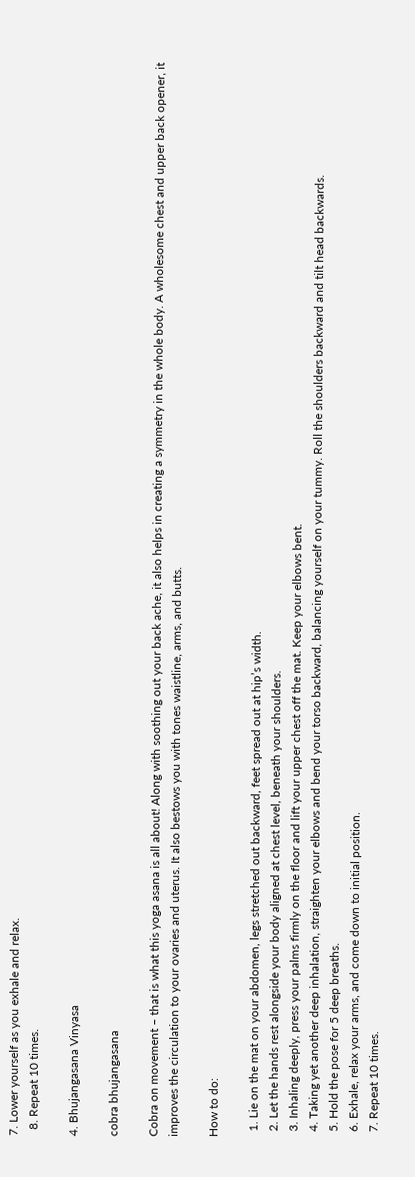7. Lower yourself as you exhale and relax.
  8. Repeat 10 times.

4. Bhujangasana Vinyasa

cobra bhujangasana

Cobra on movement – that is what this yoga asana is all about! Along with soothing out your back ache, it also helps in creating a symmetry in the whole body. A wholesome chest and upper back opener, it improves the circulation to your ovaries and uterus. It also bestows you with tones waistline, arms, and butts.

How to do:

  1. Lie on the mat on your abdomen, legs stretched out backward, feet spread out at hip’s width.
  2. Let the hands rest alongside your body aligned at chest level, beneath your shoulders.
  3. Inhaling deeply, press your palms firmly on the floor and lift your upper chest off the mat. Keep your elbows bent.
  4. Taking yet another deep inhalation, straighten your elbows and bend your torso backward, balancing yourself on your tummy. Roll the shoulders backward and tilt head backwards.
  5. Hold the pose for 5 deep breaths.
  6. Exhale, relax your arms, and come down to initial position.
  7. Repeat 10 times.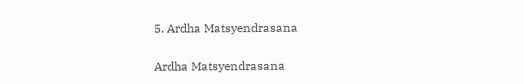5. Ardha Matsyendrasana

Ardha Matsyendrasana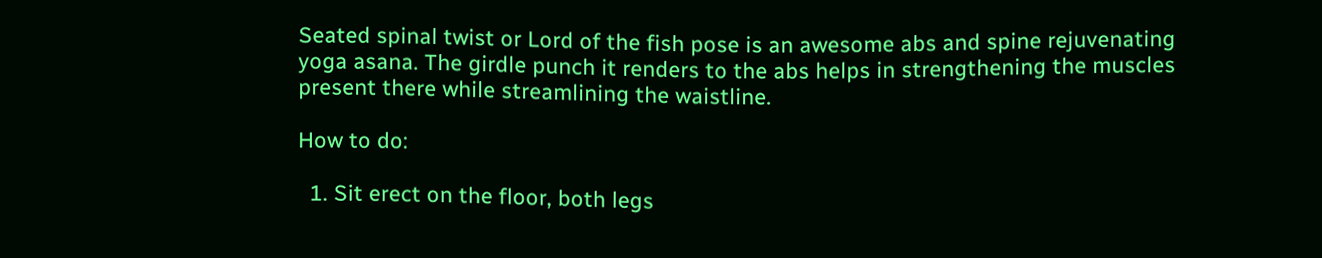Seated spinal twist or Lord of the fish pose is an awesome abs and spine rejuvenating yoga asana. The girdle punch it renders to the abs helps in strengthening the muscles present there while streamlining the waistline.

How to do:

  1. Sit erect on the floor, both legs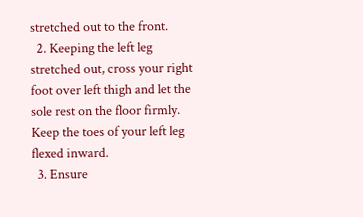stretched out to the front.
  2. Keeping the left leg stretched out, cross your right foot over left thigh and let the sole rest on the floor firmly. Keep the toes of your left leg flexed inward.
  3. Ensure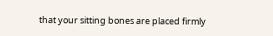that your sitting bones are placed firmly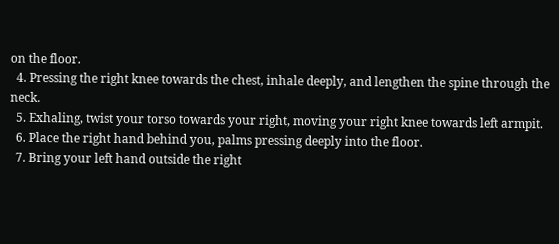on the floor.
  4. Pressing the right knee towards the chest, inhale deeply, and lengthen the spine through the neck.
  5. Exhaling, twist your torso towards your right, moving your right knee towards left armpit.
  6. Place the right hand behind you, palms pressing deeply into the floor.
  7. Bring your left hand outside the right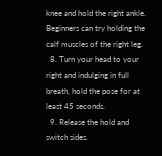knee and hold the right ankle. Beginners can try holding the calf muscles of the right leg.
  8. Turn your head to your right and indulging in full breath, hold the pose for at least 45 seconds.
  9. Release the hold and switch sides.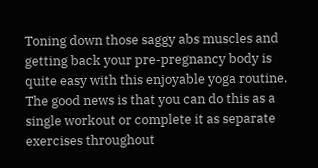Toning down those saggy abs muscles and getting back your pre-pregnancy body is quite easy with this enjoyable yoga routine. The good news is that you can do this as a single workout or complete it as separate exercises throughout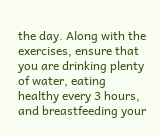the day. Along with the exercises, ensure that you are drinking plenty of water, eating healthy every 3 hours, and breastfeeding your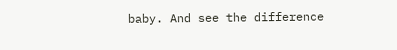baby. And see the difference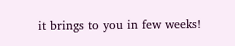it brings to you in few weeks!